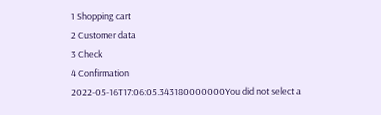1 Shopping cart
2 Customer data
3 Check
4 Confirmation
2022-05-16T17:06:05.343180000000You did not select a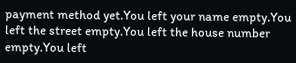payment method yet.You left your name empty.You left the street empty.You left the house number empty.You left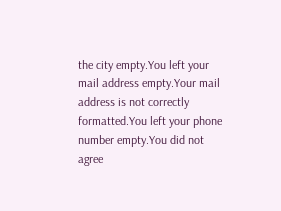the city empty.You left your mail address empty.Your mail address is not correctly formatted.You left your phone number empty.You did not agree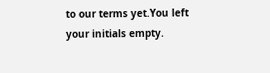to our terms yet.You left your initials empty.